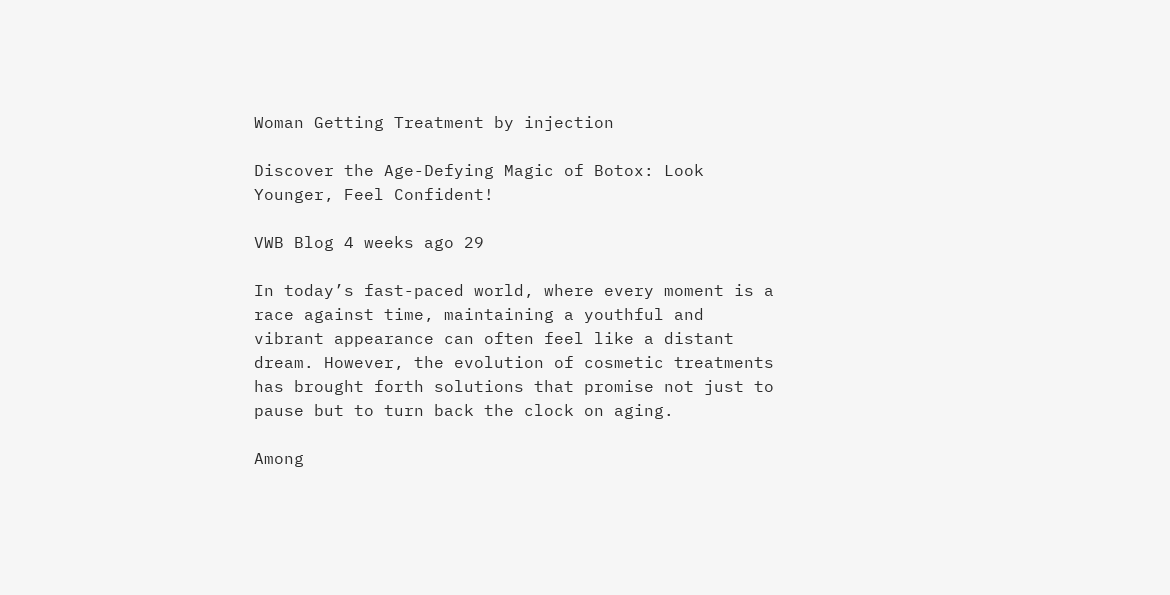Woman Getting Treatment by injection

Discover the Age-Defying Magic of Botox: Look Younger, Feel Confident!

VWB Blog 4 weeks ago 29

In today’s fast-paced world, where every moment is a race against time, maintaining a youthful and vibrant appearance can often feel like a distant dream. However, the evolution of cosmetic treatments has brought forth solutions that promise not just to pause but to turn back the clock on aging.

Among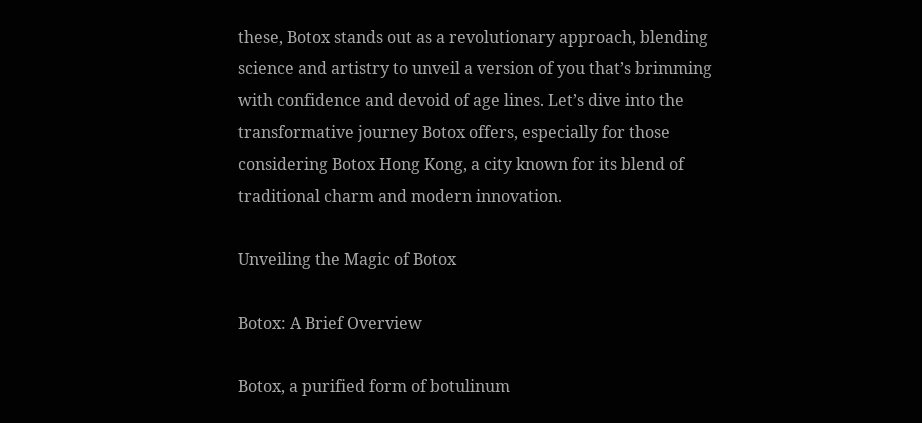these, Botox stands out as a revolutionary approach, blending science and artistry to unveil a version of you that’s brimming with confidence and devoid of age lines. Let’s dive into the transformative journey Botox offers, especially for those considering Botox Hong Kong, a city known for its blend of traditional charm and modern innovation.

Unveiling the Magic of Botox

Botox: A Brief Overview

Botox, a purified form of botulinum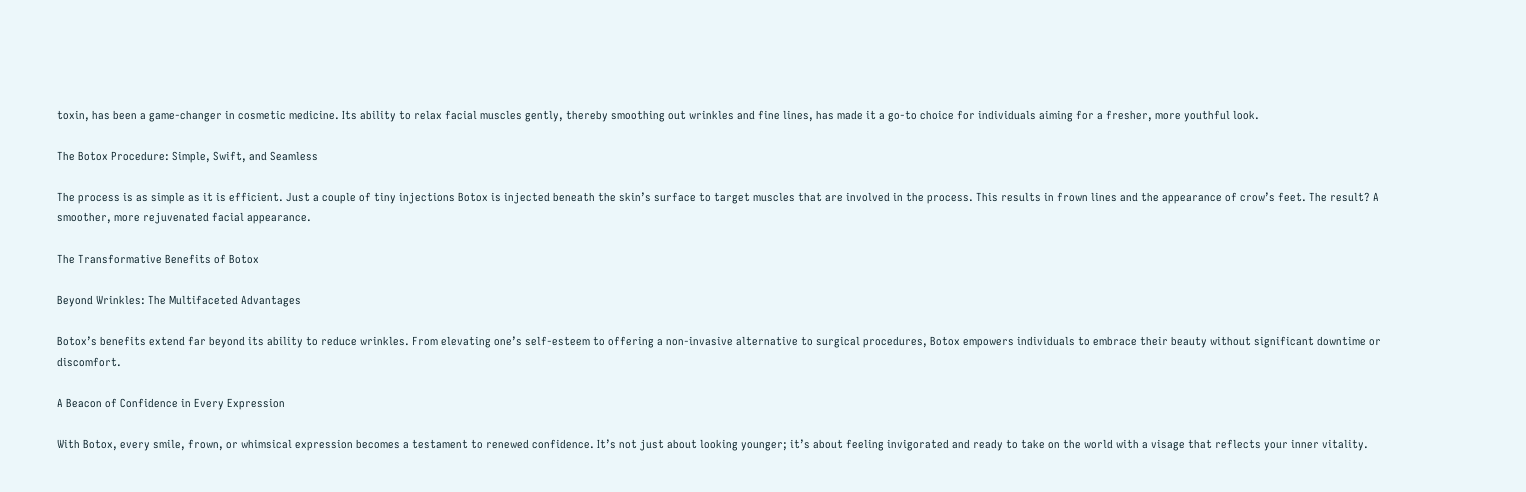toxin, has been a game-changer in cosmetic medicine. Its ability to relax facial muscles gently, thereby smoothing out wrinkles and fine lines, has made it a go-to choice for individuals aiming for a fresher, more youthful look.

The Botox Procedure: Simple, Swift, and Seamless

The process is as simple as it is efficient. Just a couple of tiny injections Botox is injected beneath the skin’s surface to target muscles that are involved in the process. This results in frown lines and the appearance of crow’s feet. The result? A smoother, more rejuvenated facial appearance.

The Transformative Benefits of Botox

Beyond Wrinkles: The Multifaceted Advantages

Botox’s benefits extend far beyond its ability to reduce wrinkles. From elevating one’s self-esteem to offering a non-invasive alternative to surgical procedures, Botox empowers individuals to embrace their beauty without significant downtime or discomfort.

A Beacon of Confidence in Every Expression

With Botox, every smile, frown, or whimsical expression becomes a testament to renewed confidence. It’s not just about looking younger; it’s about feeling invigorated and ready to take on the world with a visage that reflects your inner vitality.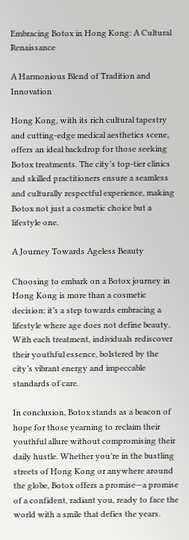Embracing Botox in Hong Kong: A Cultural Renaissance

A Harmonious Blend of Tradition and Innovation

Hong Kong, with its rich cultural tapestry and cutting-edge medical aesthetics scene, offers an ideal backdrop for those seeking Botox treatments. The city’s top-tier clinics and skilled practitioners ensure a seamless and culturally respectful experience, making Botox not just a cosmetic choice but a lifestyle one.

A Journey Towards Ageless Beauty

Choosing to embark on a Botox journey in Hong Kong is more than a cosmetic decision; it’s a step towards embracing a lifestyle where age does not define beauty. With each treatment, individuals rediscover their youthful essence, bolstered by the city’s vibrant energy and impeccable standards of care.

In conclusion, Botox stands as a beacon of hope for those yearning to reclaim their youthful allure without compromising their daily hustle. Whether you’re in the bustling streets of Hong Kong or anywhere around the globe, Botox offers a promise—a promise of a confident, radiant you, ready to face the world with a smile that defies the years.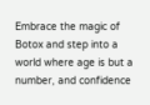Embrace the magic of Botox and step into a world where age is but a number, and confidence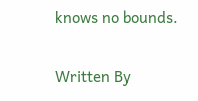knows no bounds.

Written By